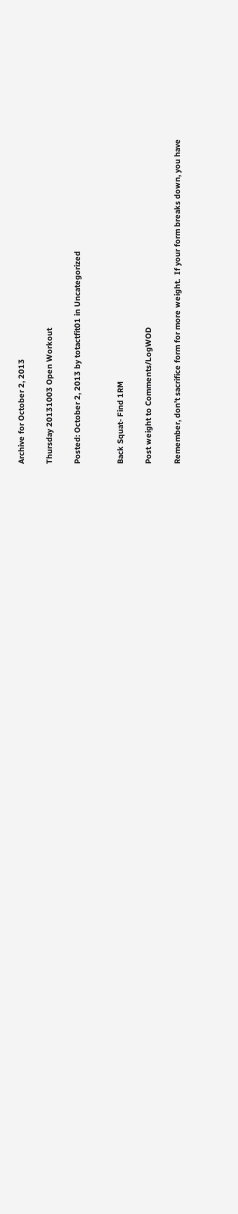Archive for October 2, 2013

Thursday 20131003 Open Workout

Posted: October 2, 2013 by totactfit01 in Uncategorized


Back Squat- Find 1RM

Post weight to Comments/LogWOD

Remember, don’t sacrifice form for more weight.  If your form breaks down, you have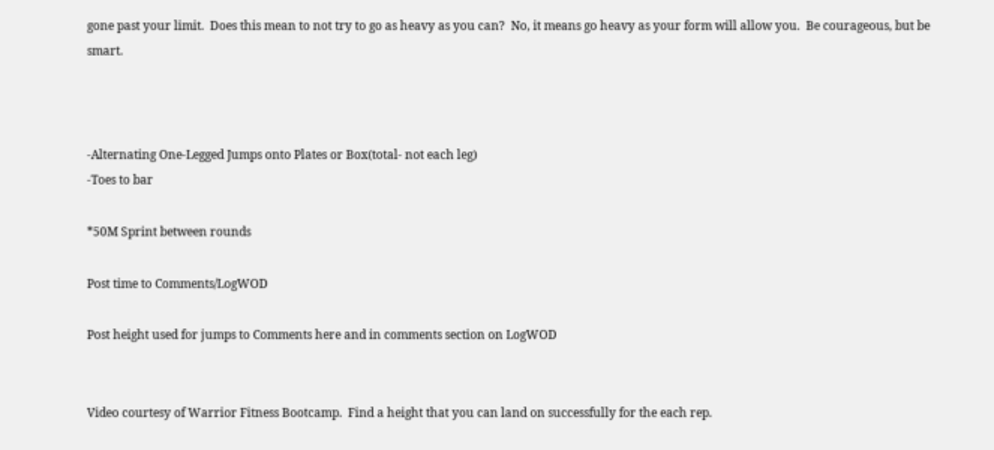gone past your limit.  Does this mean to not try to go as heavy as you can?  No, it means go heavy as your form will allow you.  Be courageous, but be smart.



-Alternating One-Legged Jumps onto Plates or Box(total- not each leg)
-Toes to bar

*50M Sprint between rounds

Post time to Comments/LogWOD

Post height used for jumps to Comments here and in comments section on LogWOD


Video courtesy of Warrior Fitness Bootcamp.  Find a height that you can land on successfully for the each rep.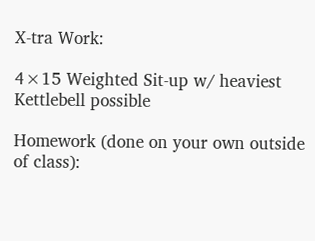X-tra Work:

4×15 Weighted Sit-up w/ heaviest Kettlebell possible

Homework (done on your own outside of class):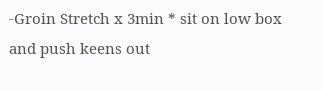-Groin Stretch x 3min * sit on low box and push keens out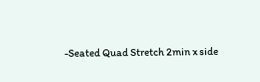-Seated Quad Stretch 2min x side